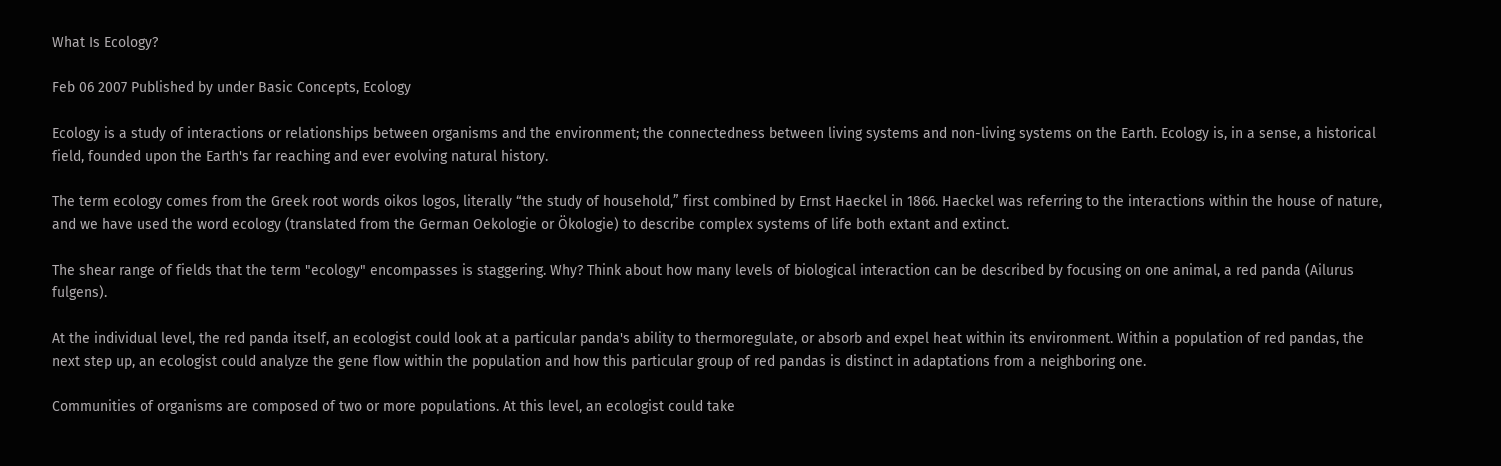What Is Ecology?

Feb 06 2007 Published by under Basic Concepts, Ecology

Ecology is a study of interactions or relationships between organisms and the environment; the connectedness between living systems and non-living systems on the Earth. Ecology is, in a sense, a historical field, founded upon the Earth's far reaching and ever evolving natural history.

The term ecology comes from the Greek root words oikos logos, literally “the study of household,” first combined by Ernst Haeckel in 1866. Haeckel was referring to the interactions within the house of nature, and we have used the word ecology (translated from the German Oekologie or Ökologie) to describe complex systems of life both extant and extinct.

The shear range of fields that the term "ecology" encompasses is staggering. Why? Think about how many levels of biological interaction can be described by focusing on one animal, a red panda (Ailurus fulgens).

At the individual level, the red panda itself, an ecologist could look at a particular panda's ability to thermoregulate, or absorb and expel heat within its environment. Within a population of red pandas, the next step up, an ecologist could analyze the gene flow within the population and how this particular group of red pandas is distinct in adaptations from a neighboring one.

Communities of organisms are composed of two or more populations. At this level, an ecologist could take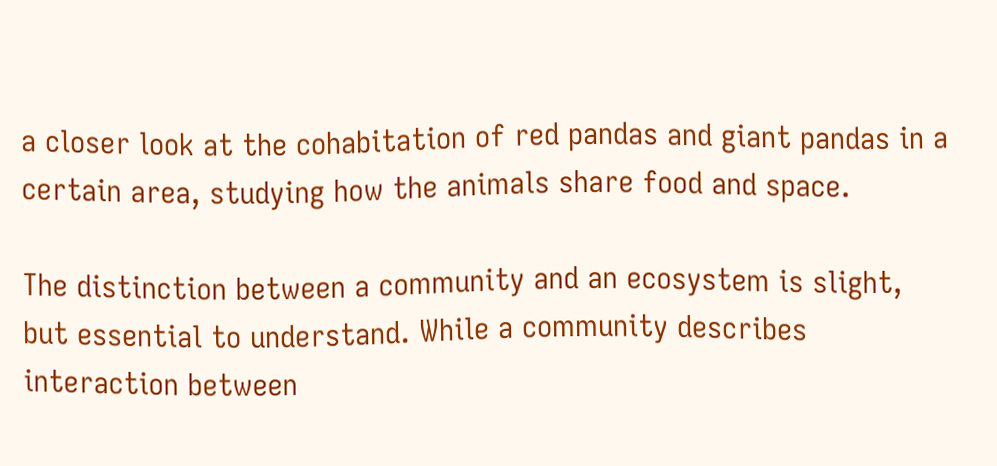a closer look at the cohabitation of red pandas and giant pandas in a certain area, studying how the animals share food and space.

The distinction between a community and an ecosystem is slight, but essential to understand. While a community describes interaction between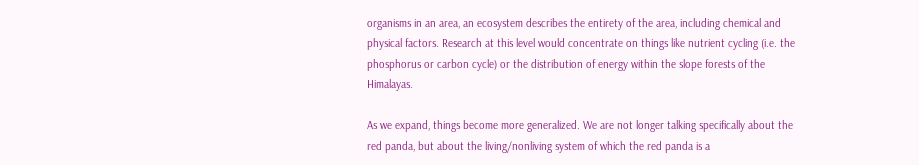organisms in an area, an ecosystem describes the entirety of the area, including chemical and physical factors. Research at this level would concentrate on things like nutrient cycling (i.e. the phosphorus or carbon cycle) or the distribution of energy within the slope forests of the Himalayas.

As we expand, things become more generalized. We are not longer talking specifically about the red panda, but about the living/nonliving system of which the red panda is a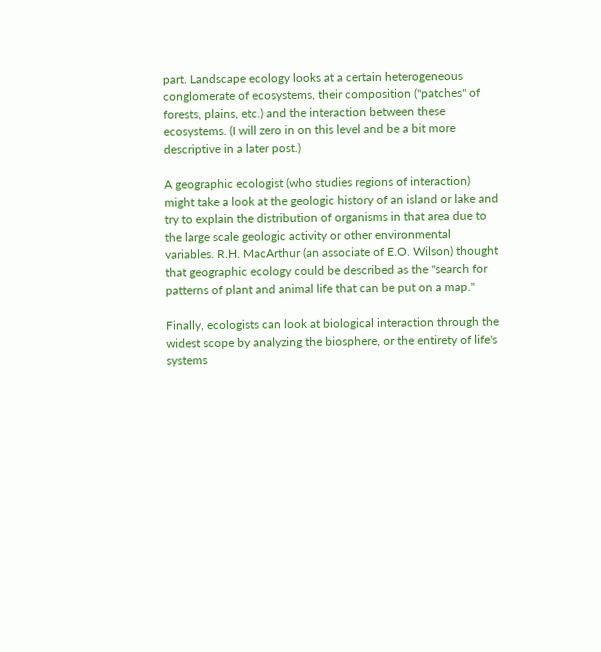part. Landscape ecology looks at a certain heterogeneous conglomerate of ecosystems, their composition ("patches" of forests, plains, etc.) and the interaction between these ecosystems. (I will zero in on this level and be a bit more descriptive in a later post.)

A geographic ecologist (who studies regions of interaction) might take a look at the geologic history of an island or lake and try to explain the distribution of organisms in that area due to the large scale geologic activity or other environmental variables. R.H. MacArthur (an associate of E.O. Wilson) thought that geographic ecology could be described as the "search for patterns of plant and animal life that can be put on a map."

Finally, ecologists can look at biological interaction through the widest scope by analyzing the biosphere, or the entirety of life's systems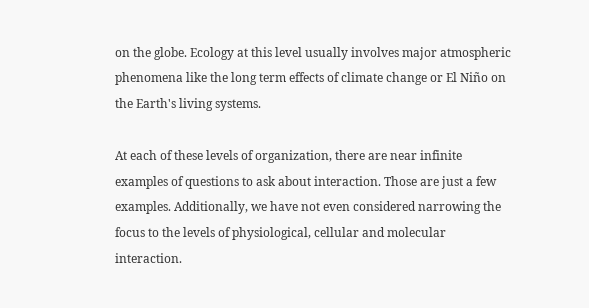on the globe. Ecology at this level usually involves major atmospheric phenomena like the long term effects of climate change or El Niño on the Earth's living systems.

At each of these levels of organization, there are near infinite examples of questions to ask about interaction. Those are just a few examples. Additionally, we have not even considered narrowing the focus to the levels of physiological, cellular and molecular interaction.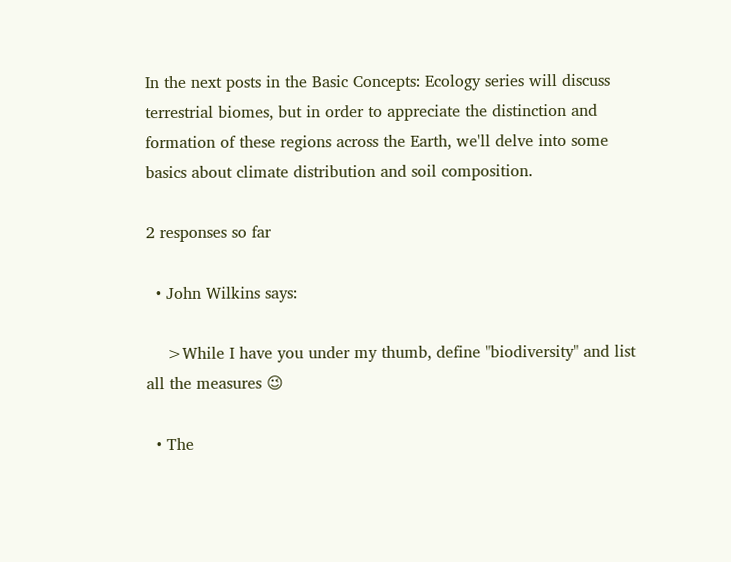In the next posts in the Basic Concepts: Ecology series will discuss terrestrial biomes, but in order to appreciate the distinction and formation of these regions across the Earth, we'll delve into some basics about climate distribution and soil composition.

2 responses so far

  • John Wilkins says:

    >While I have you under my thumb, define "biodiversity" and list all the measures 😉

  • The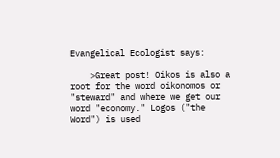Evangelical Ecologist says:

    >Great post! Oikos is also a root for the word oikonomos or "steward" and where we get our word "economy." Logos ("the Word") is used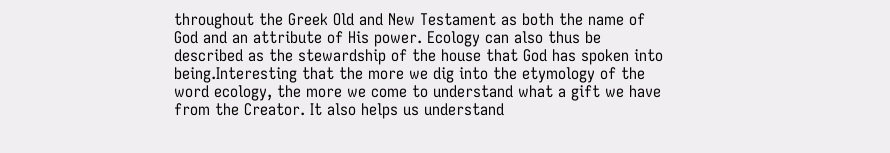throughout the Greek Old and New Testament as both the name of God and an attribute of His power. Ecology can also thus be described as the stewardship of the house that God has spoken into being.Interesting that the more we dig into the etymology of the word ecology, the more we come to understand what a gift we have from the Creator. It also helps us understand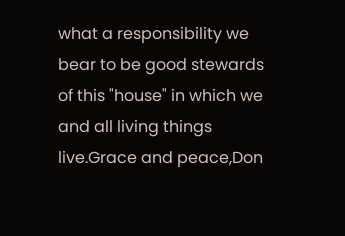what a responsibility we bear to be good stewards of this "house" in which we and all living things live.Grace and peace,Don